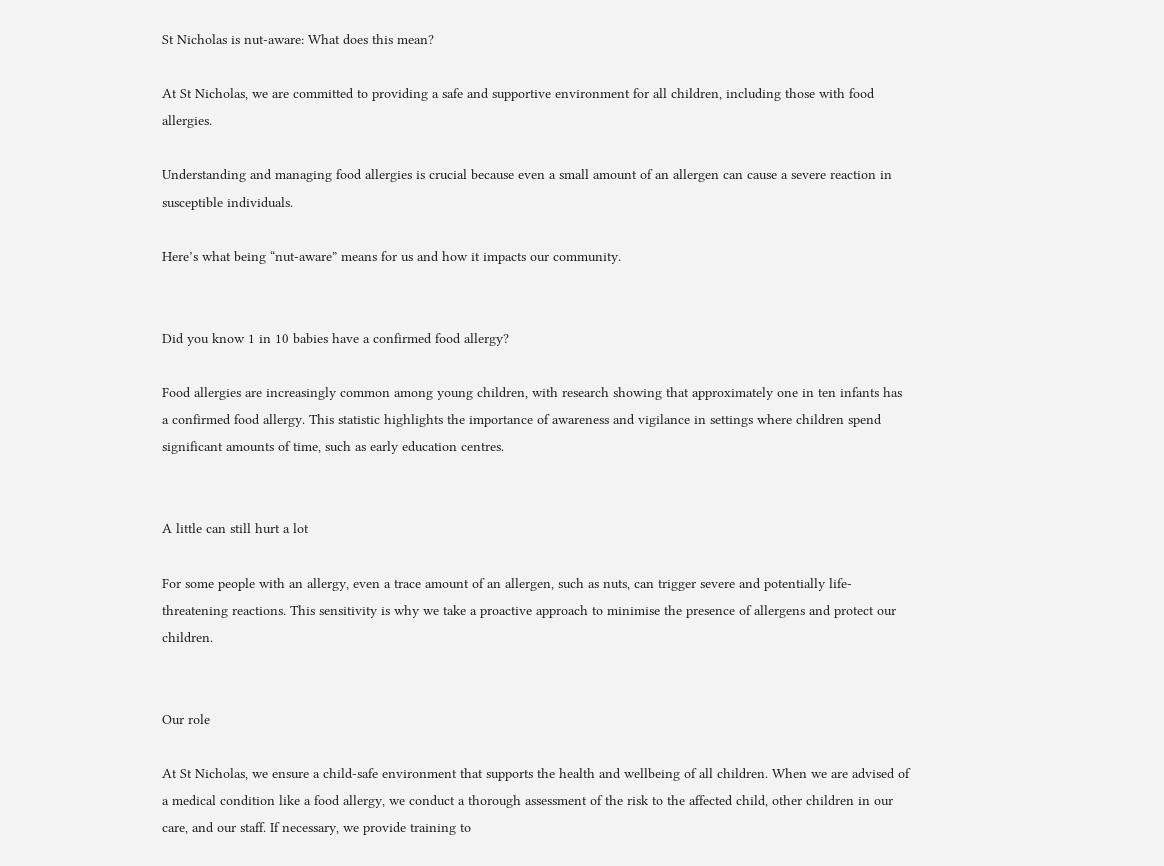St Nicholas is nut-aware: What does this mean?

At St Nicholas, we are committed to providing a safe and supportive environment for all children, including those with food allergies.

Understanding and managing food allergies is crucial because even a small amount of an allergen can cause a severe reaction in susceptible individuals.

Here’s what being “nut-aware” means for us and how it impacts our community.


Did you know 1 in 10 babies have a confirmed food allergy?

Food allergies are increasingly common among young children, with research showing that approximately one in ten infants has a confirmed food allergy. This statistic highlights the importance of awareness and vigilance in settings where children spend significant amounts of time, such as early education centres.


A little can still hurt a lot

For some people with an allergy, even a trace amount of an allergen, such as nuts, can trigger severe and potentially life-threatening reactions. This sensitivity is why we take a proactive approach to minimise the presence of allergens and protect our children.


Our role

At St Nicholas, we ensure a child-safe environment that supports the health and wellbeing of all children. When we are advised of a medical condition like a food allergy, we conduct a thorough assessment of the risk to the affected child, other children in our care, and our staff. If necessary, we provide training to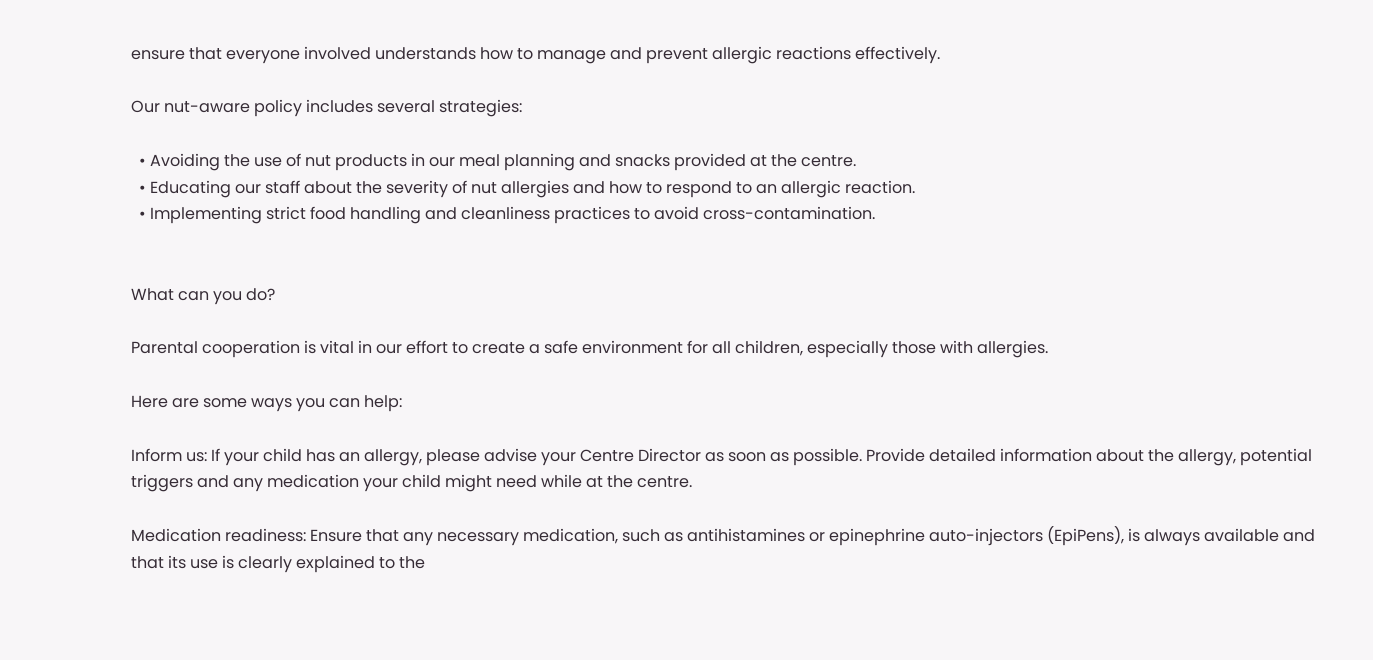ensure that everyone involved understands how to manage and prevent allergic reactions effectively.

Our nut-aware policy includes several strategies:

  • Avoiding the use of nut products in our meal planning and snacks provided at the centre.
  • Educating our staff about the severity of nut allergies and how to respond to an allergic reaction.
  • Implementing strict food handling and cleanliness practices to avoid cross-contamination.


What can you do?

Parental cooperation is vital in our effort to create a safe environment for all children, especially those with allergies.

Here are some ways you can help:

Inform us: If your child has an allergy, please advise your Centre Director as soon as possible. Provide detailed information about the allergy, potential triggers and any medication your child might need while at the centre.

Medication readiness: Ensure that any necessary medication, such as antihistamines or epinephrine auto-injectors (EpiPens), is always available and that its use is clearly explained to the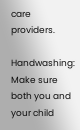care providers.

Handwashing: Make sure both you and your child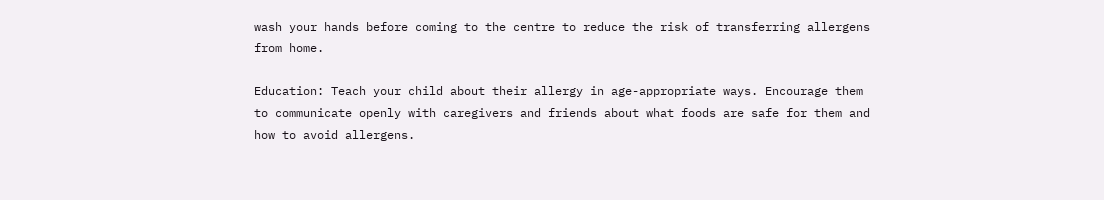wash your hands before coming to the centre to reduce the risk of transferring allergens from home.

Education: Teach your child about their allergy in age-appropriate ways. Encourage them to communicate openly with caregivers and friends about what foods are safe for them and how to avoid allergens.